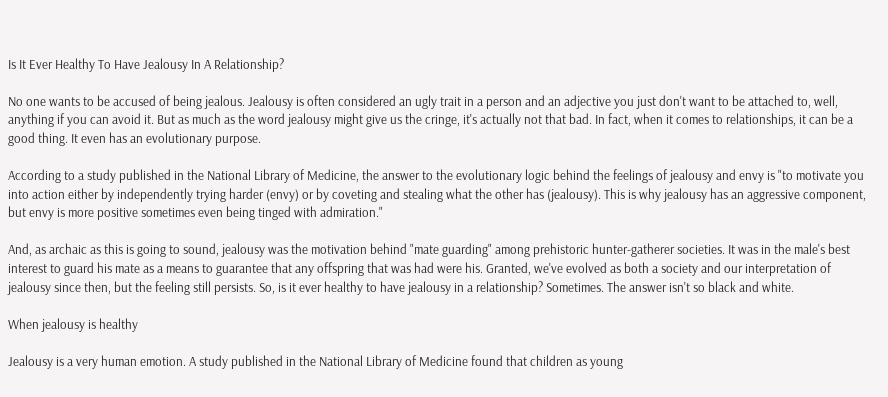Is It Ever Healthy To Have Jealousy In A Relationship?

No one wants to be accused of being jealous. Jealousy is often considered an ugly trait in a person and an adjective you just don't want to be attached to, well, anything if you can avoid it. But as much as the word jealousy might give us the cringe, it's actually not that bad. In fact, when it comes to relationships, it can be a good thing. It even has an evolutionary purpose.

According to a study published in the National Library of Medicine, the answer to the evolutionary logic behind the feelings of jealousy and envy is "to motivate you into action either by independently trying harder (envy) or by coveting and stealing what the other has (jealousy). This is why jealousy has an aggressive component, but envy is more positive sometimes even being tinged with admiration."

And, as archaic as this is going to sound, jealousy was the motivation behind "mate guarding" among prehistoric hunter-gatherer societies. It was in the male's best interest to guard his mate as a means to guarantee that any offspring that was had were his. Granted, we've evolved as both a society and our interpretation of jealousy since then, but the feeling still persists. So, is it ever healthy to have jealousy in a relationship? Sometimes. The answer isn't so black and white.

When jealousy is healthy

Jealousy is a very human emotion. A study published in the National Library of Medicine found that children as young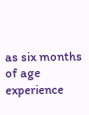as six months of age experience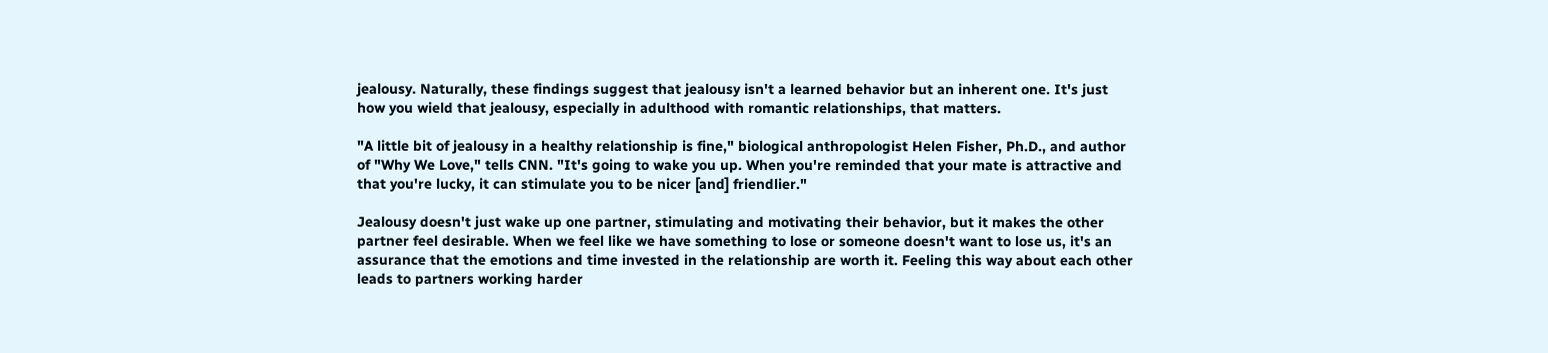jealousy. Naturally, these findings suggest that jealousy isn't a learned behavior but an inherent one. It's just how you wield that jealousy, especially in adulthood with romantic relationships, that matters.

"A little bit of jealousy in a healthy relationship is fine," biological anthropologist Helen Fisher, Ph.D., and author of "Why We Love," tells CNN. "It's going to wake you up. When you're reminded that your mate is attractive and that you're lucky, it can stimulate you to be nicer [and] friendlier."

Jealousy doesn't just wake up one partner, stimulating and motivating their behavior, but it makes the other partner feel desirable. When we feel like we have something to lose or someone doesn't want to lose us, it's an assurance that the emotions and time invested in the relationship are worth it. Feeling this way about each other leads to partners working harder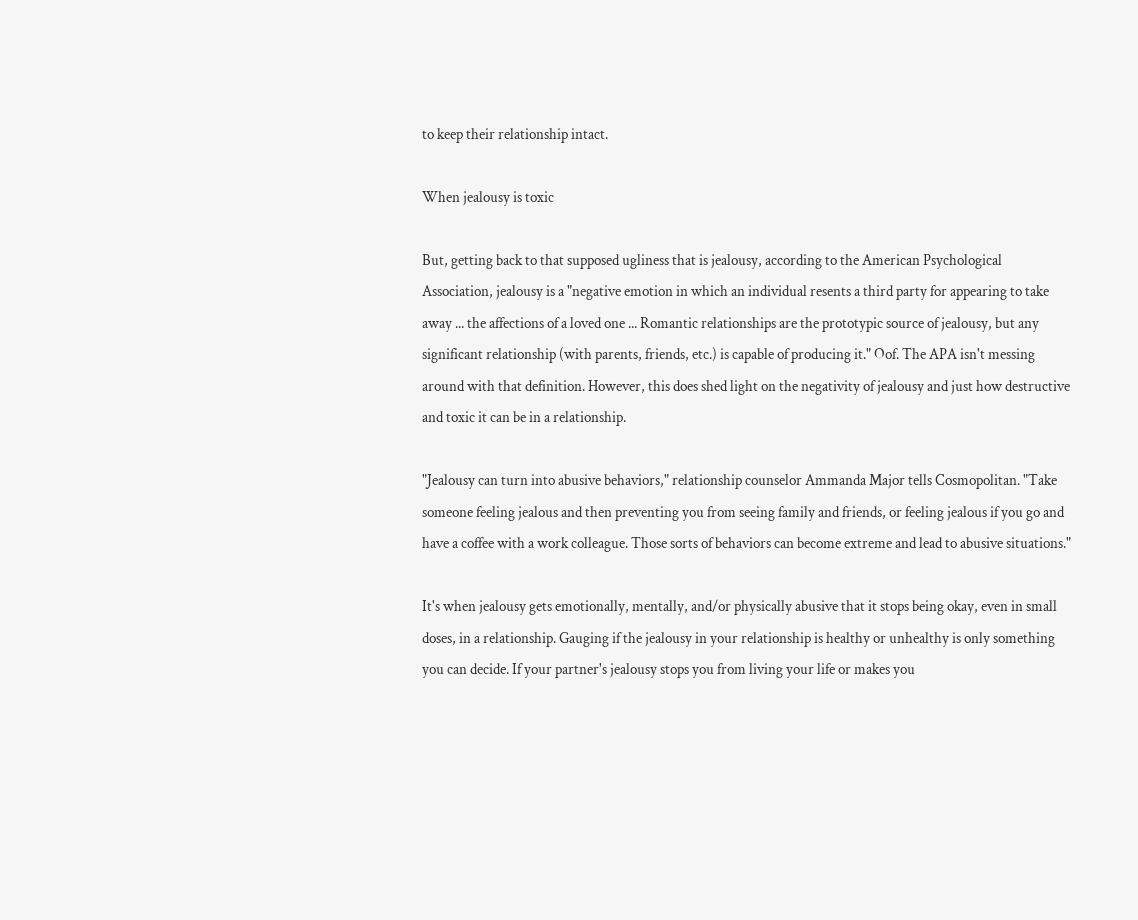to keep their relationship intact.

When jealousy is toxic

But, getting back to that supposed ugliness that is jealousy, according to the American Psychological Association, jealousy is a "negative emotion in which an individual resents a third party for appearing to take away ... the affections of a loved one ... Romantic relationships are the prototypic source of jealousy, but any significant relationship (with parents, friends, etc.) is capable of producing it." Oof. The APA isn't messing around with that definition. However, this does shed light on the negativity of jealousy and just how destructive and toxic it can be in a relationship.

"Jealousy can turn into abusive behaviors," relationship counselor Ammanda Major tells Cosmopolitan. "Take someone feeling jealous and then preventing you from seeing family and friends, or feeling jealous if you go and have a coffee with a work colleague. Those sorts of behaviors can become extreme and lead to abusive situations."

It's when jealousy gets emotionally, mentally, and/or physically abusive that it stops being okay, even in small doses, in a relationship. Gauging if the jealousy in your relationship is healthy or unhealthy is only something you can decide. If your partner's jealousy stops you from living your life or makes you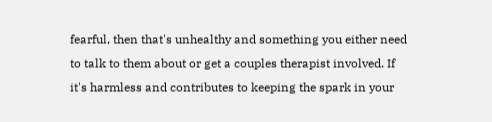fearful, then that's unhealthy and something you either need to talk to them about or get a couples therapist involved. If it's harmless and contributes to keeping the spark in your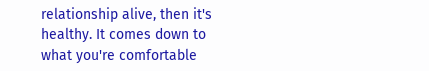relationship alive, then it's healthy. It comes down to what you're comfortable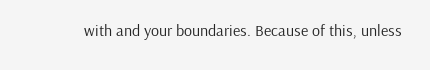with and your boundaries. Because of this, unless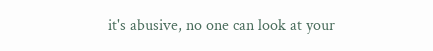it's abusive, no one can look at your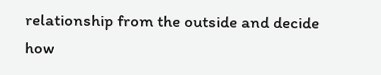relationship from the outside and decide how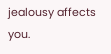jealousy affects you.